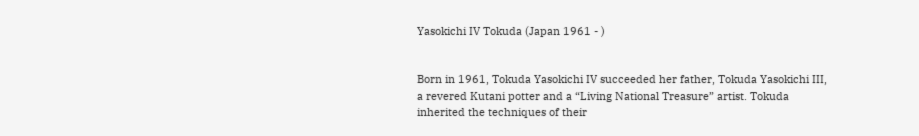Yasokichi IV Tokuda (Japan 1961 - )


Born in 1961, Tokuda Yasokichi IV succeeded her father, Tokuda Yasokichi III, a revered Kutani potter and a “Living National Treasure” artist. Tokuda inherited the techniques of their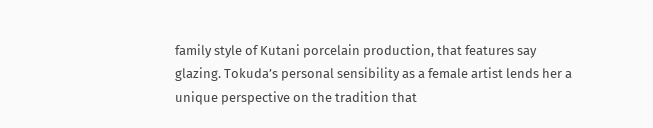family style of Kutani porcelain production, that features say glazing. Tokuda’s personal sensibility as a female artist lends her a unique perspective on the tradition that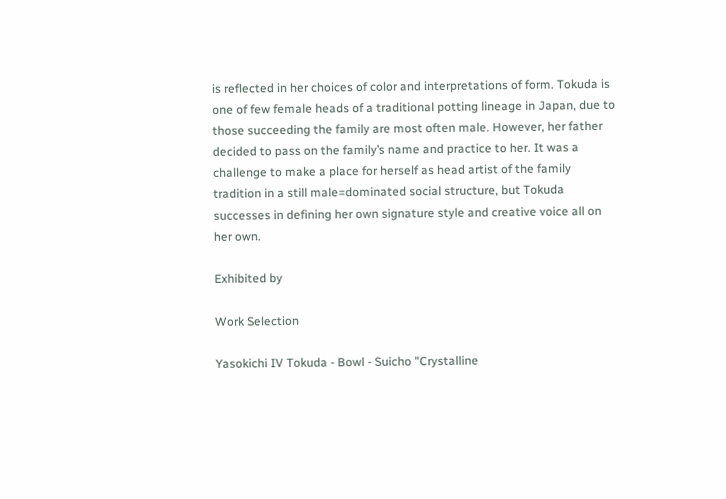is reflected in her choices of color and interpretations of form. Tokuda is one of few female heads of a traditional potting lineage in Japan, due to those succeeding the family are most often male. However, her father decided to pass on the family’s name and practice to her. It was a challenge to make a place for herself as head artist of the family tradition in a still male=dominated social structure, but Tokuda successes in defining her own signature style and creative voice all on her own.

Exhibited by

Work Selection

Yasokichi IV Tokuda - Bowl - Suicho "Crystalline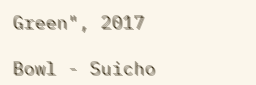Green", 2017

Bowl - Suicho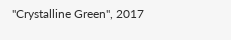"Crystalline Green", 2017